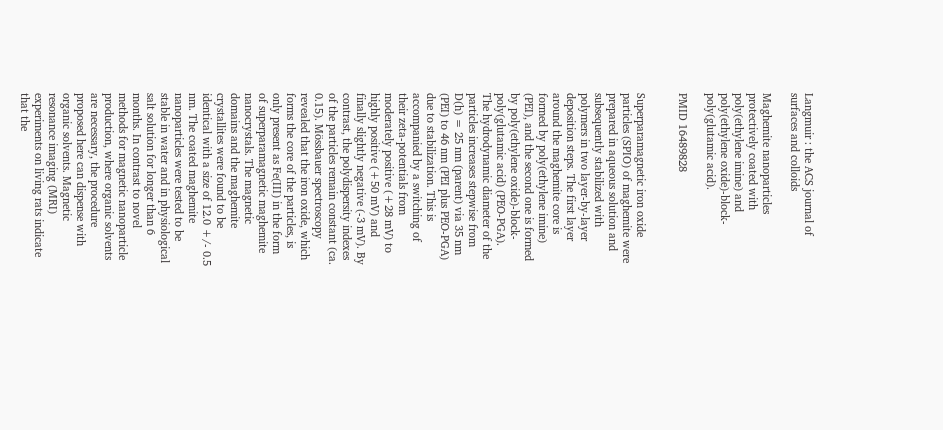Langmuir : the ACS journal of surfaces and colloids

Maghemite nanoparticles protectively coated with poly(ethylene imine) and poly(ethylene oxide)-block-poly(glutamic acid).

PMID 16489828


Superparamagnetic iron oxide particles (SPIO) of maghemite were prepared in aqueous solution and subsequently stabilized with polymers in two layer-by-layer deposition steps. The first layer around the maghemite core is formed by poly(ethylene imine) (PEI), and the second one is formed by poly(ethylene oxide)-block-poly(glutamic acid) (PEO-PGA). The hydrodynamic diameter of the particles increases stepwise from D(h) = 25 nm (parent) via 35 nm (PEI) to 46 nm (PEI plus PEO-PGA) due to stabilization. This is accompanied by a switching of their zeta-potentials from moderately positive (+28 mV) to highly positive (+50 mV) and finally slightly negative (-3 mV). By contrast, the polydispersity indexes of the particles remain constant (ca. 0.15). Mössbauer spectroscopy revealed that the iron oxide, which forms the core of the particles, is only present as Fe(III) in the form of superparamagnetic maghemite nanocrystals. The magnetic domains and the maghemite crystallites were found to be identical with a size of 12.0 +/- 0.5 nm. The coated maghemite nanoparticles were tested to be stable in water and in physiological salt solution for longer than 6 months. In contrast to novel methods for magnetic nanoparticle production, where organic solvents are necessary, the procedure proposed here can dispense with organic solvents. Magnetic resonance imaging (MRI) experiments on living rats indicate that the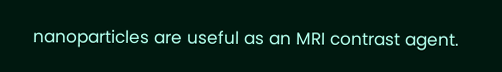nanoparticles are useful as an MRI contrast agent.